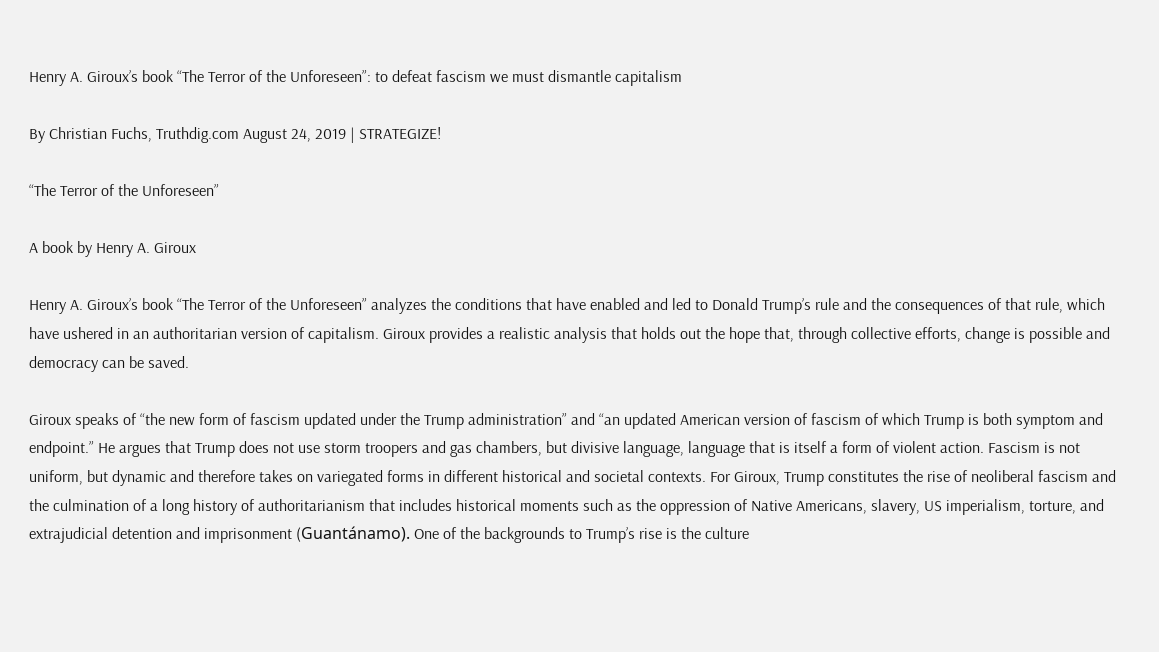Henry A. Giroux’s book “The Terror of the Unforeseen”: to defeat fascism we must dismantle capitalism

By Christian Fuchs, Truthdig.com August 24, 2019 | STRATEGIZE!

“The Terror of the Unforeseen”

A book by Henry A. Giroux

Henry A. Giroux’s book “The Terror of the Unforeseen” analyzes the conditions that have enabled and led to Donald Trump’s rule and the consequences of that rule, which have ushered in an authoritarian version of capitalism. Giroux provides a realistic analysis that holds out the hope that, through collective efforts, change is possible and democracy can be saved.

Giroux speaks of “the new form of fascism updated under the Trump administration” and “an updated American version of fascism of which Trump is both symptom and endpoint.” He argues that Trump does not use storm troopers and gas chambers, but divisive language, language that is itself a form of violent action. Fascism is not uniform, but dynamic and therefore takes on variegated forms in different historical and societal contexts. For Giroux, Trump constitutes the rise of neoliberal fascism and the culmination of a long history of authoritarianism that includes historical moments such as the oppression of Native Americans, slavery, US imperialism, torture, and extrajudicial detention and imprisonment (Guantánamo). One of the backgrounds to Trump’s rise is the culture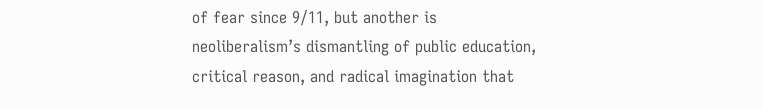of fear since 9/11, but another is neoliberalism’s dismantling of public education, critical reason, and radical imagination that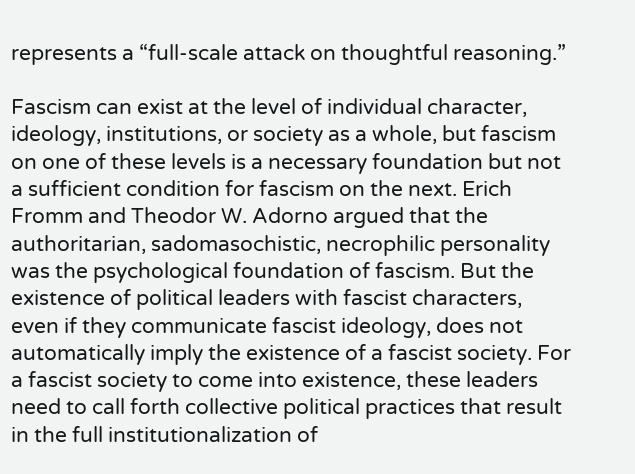represents a “full-scale attack on thoughtful reasoning.”

Fascism can exist at the level of individual character, ideology, institutions, or society as a whole, but fascism on one of these levels is a necessary foundation but not a sufficient condition for fascism on the next. Erich Fromm and Theodor W. Adorno argued that the authoritarian, sadomasochistic, necrophilic personality was the psychological foundation of fascism. But the existence of political leaders with fascist characters, even if they communicate fascist ideology, does not automatically imply the existence of a fascist society. For a fascist society to come into existence, these leaders need to call forth collective political practices that result in the full institutionalization of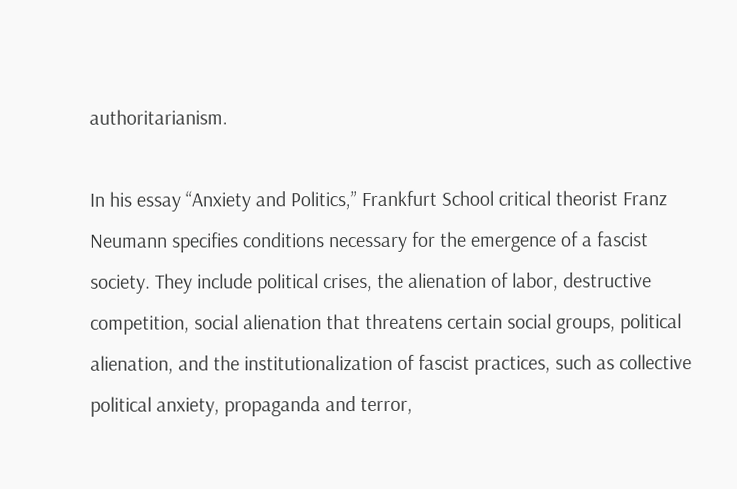authoritarianism.

In his essay “Anxiety and Politics,” Frankfurt School critical theorist Franz Neumann specifies conditions necessary for the emergence of a fascist society. They include political crises, the alienation of labor, destructive competition, social alienation that threatens certain social groups, political alienation, and the institutionalization of fascist practices, such as collective political anxiety, propaganda and terror,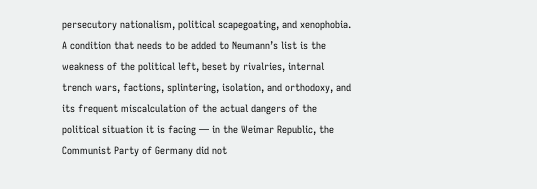persecutory nationalism, political scapegoating, and xenophobia. A condition that needs to be added to Neumann’s list is the weakness of the political left, beset by rivalries, internal trench wars, factions, splintering, isolation, and orthodoxy, and its frequent miscalculation of the actual dangers of the political situation it is facing — in the Weimar Republic, the Communist Party of Germany did not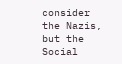consider the Nazis, but the Social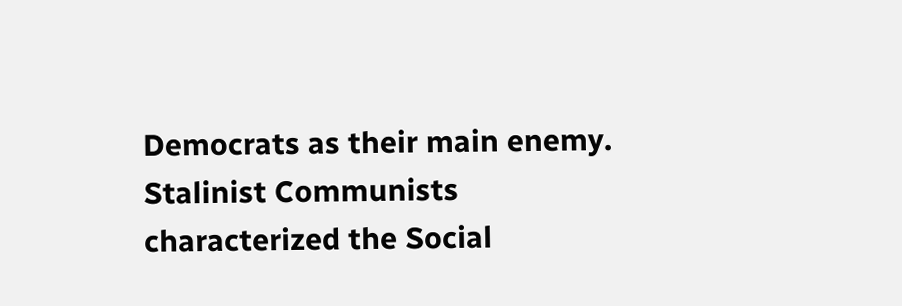Democrats as their main enemy. Stalinist Communists characterized the Social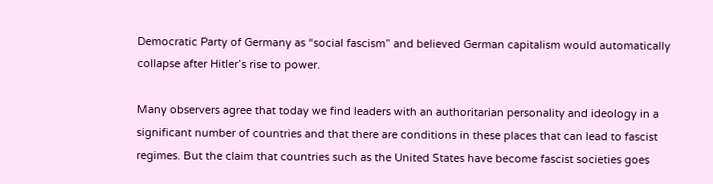Democratic Party of Germany as “social fascism” and believed German capitalism would automatically collapse after Hitler’s rise to power.

Many observers agree that today we find leaders with an authoritarian personality and ideology in a significant number of countries and that there are conditions in these places that can lead to fascist regimes. But the claim that countries such as the United States have become fascist societies goes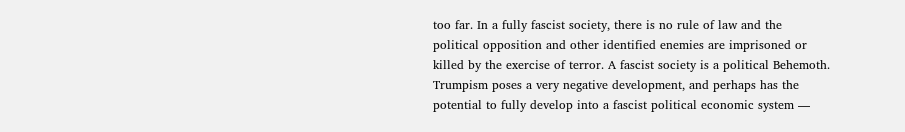too far. In a fully fascist society, there is no rule of law and the political opposition and other identified enemies are imprisoned or killed by the exercise of terror. A fascist society is a political Behemoth. Trumpism poses a very negative development, and perhaps has the potential to fully develop into a fascist political economic system —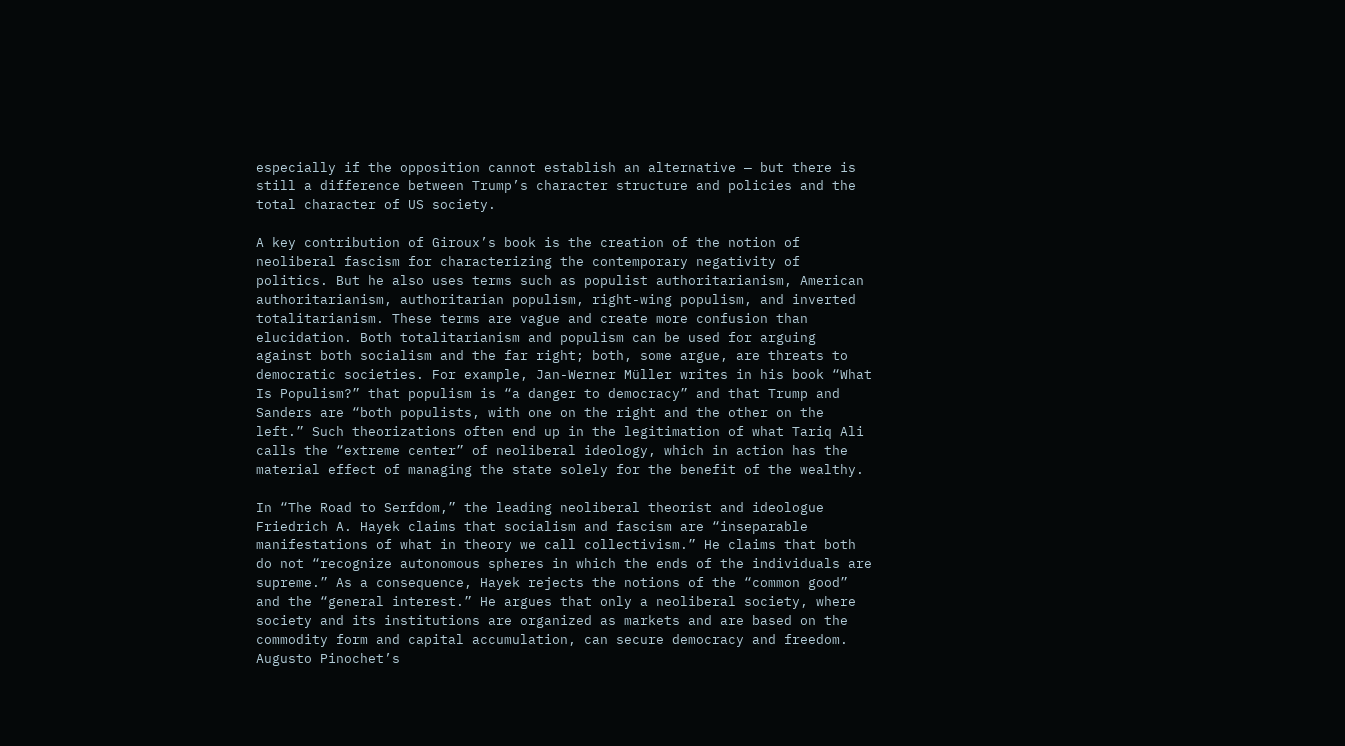especially if the opposition cannot establish an alternative — but there is still a difference between Trump’s character structure and policies and the total character of US society.

A key contribution of Giroux’s book is the creation of the notion of neoliberal fascism for characterizing the contemporary negativity of politics. But he also uses terms such as populist authoritarianism, American authoritarianism, authoritarian populism, right-wing populism, and inverted totalitarianism. These terms are vague and create more confusion than elucidation. Both totalitarianism and populism can be used for arguing against both socialism and the far right; both, some argue, are threats to democratic societies. For example, Jan-Werner Müller writes in his book “What Is Populism?” that populism is “a danger to democracy” and that Trump and Sanders are “both populists, with one on the right and the other on the left.” Such theorizations often end up in the legitimation of what Tariq Ali calls the “extreme center” of neoliberal ideology, which in action has the material effect of managing the state solely for the benefit of the wealthy.

In “The Road to Serfdom,” the leading neoliberal theorist and ideologue Friedrich A. Hayek claims that socialism and fascism are “inseparable manifestations of what in theory we call collectivism.” He claims that both do not “recognize autonomous spheres in which the ends of the individuals are supreme.” As a consequence, Hayek rejects the notions of the “common good” and the “general interest.” He argues that only a neoliberal society, where society and its institutions are organized as markets and are based on the commodity form and capital accumulation, can secure democracy and freedom. Augusto Pinochet’s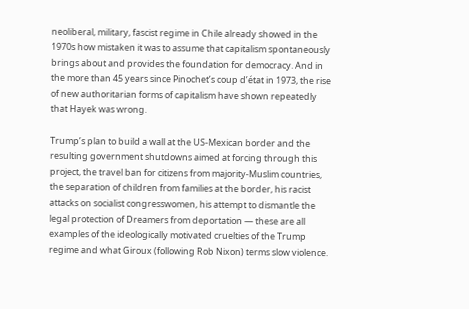neoliberal, military, fascist regime in Chile already showed in the 1970s how mistaken it was to assume that capitalism spontaneously brings about and provides the foundation for democracy. And in the more than 45 years since Pinochet’s coup d’état in 1973, the rise of new authoritarian forms of capitalism have shown repeatedly that Hayek was wrong.

Trump’s plan to build a wall at the US-Mexican border and the resulting government shutdowns aimed at forcing through this project, the travel ban for citizens from majority-Muslim countries, the separation of children from families at the border, his racist attacks on socialist congresswomen, his attempt to dismantle the legal protection of Dreamers from deportation — these are all examples of the ideologically motivated cruelties of the Trump regime and what Giroux (following Rob Nixon) terms slow violence.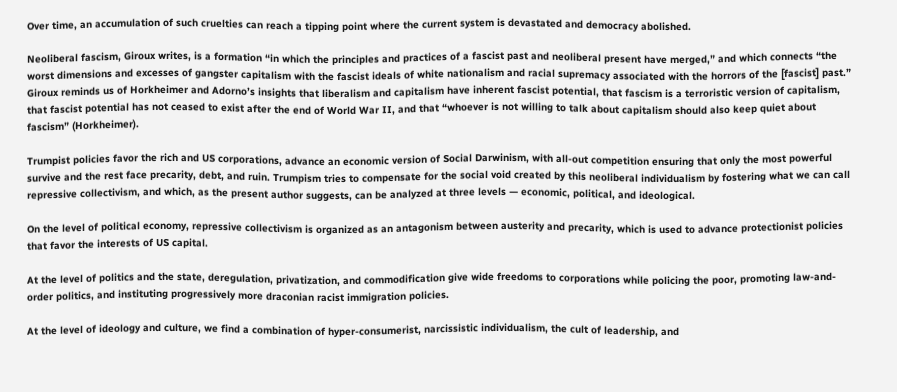Over time, an accumulation of such cruelties can reach a tipping point where the current system is devastated and democracy abolished.

Neoliberal fascism, Giroux writes, is a formation “in which the principles and practices of a fascist past and neoliberal present have merged,” and which connects “the worst dimensions and excesses of gangster capitalism with the fascist ideals of white nationalism and racial supremacy associated with the horrors of the [fascist] past.” Giroux reminds us of Horkheimer and Adorno’s insights that liberalism and capitalism have inherent fascist potential, that fascism is a terroristic version of capitalism, that fascist potential has not ceased to exist after the end of World War II, and that “whoever is not willing to talk about capitalism should also keep quiet about fascism” (Horkheimer).

Trumpist policies favor the rich and US corporations, advance an economic version of Social Darwinism, with all-out competition ensuring that only the most powerful survive and the rest face precarity, debt, and ruin. Trumpism tries to compensate for the social void created by this neoliberal individualism by fostering what we can call repressive collectivism, and which, as the present author suggests, can be analyzed at three levels — economic, political, and ideological.

On the level of political economy, repressive collectivism is organized as an antagonism between austerity and precarity, which is used to advance protectionist policies that favor the interests of US capital.

At the level of politics and the state, deregulation, privatization, and commodification give wide freedoms to corporations while policing the poor, promoting law-and-order politics, and instituting progressively more draconian racist immigration policies.

At the level of ideology and culture, we find a combination of hyper-consumerist, narcissistic individualism, the cult of leadership, and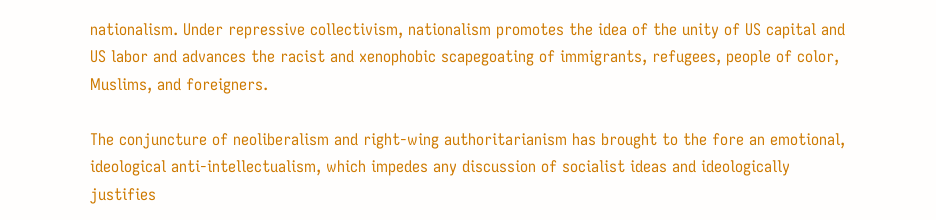nationalism. Under repressive collectivism, nationalism promotes the idea of the unity of US capital and US labor and advances the racist and xenophobic scapegoating of immigrants, refugees, people of color, Muslims, and foreigners.

The conjuncture of neoliberalism and right-wing authoritarianism has brought to the fore an emotional, ideological anti-intellectualism, which impedes any discussion of socialist ideas and ideologically justifies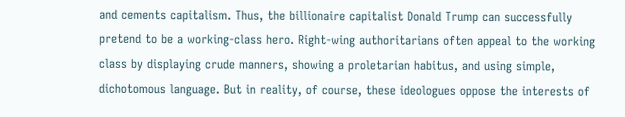and cements capitalism. Thus, the billionaire capitalist Donald Trump can successfully pretend to be a working-class hero. Right-wing authoritarians often appeal to the working class by displaying crude manners, showing a proletarian habitus, and using simple, dichotomous language. But in reality, of course, these ideologues oppose the interests of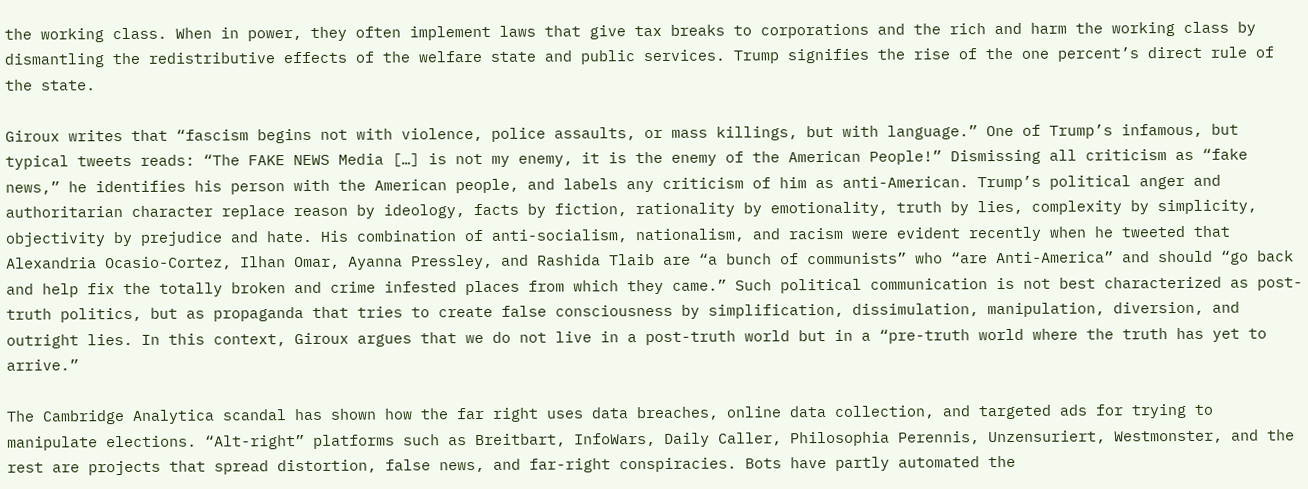the working class. When in power, they often implement laws that give tax breaks to corporations and the rich and harm the working class by dismantling the redistributive effects of the welfare state and public services. Trump signifies the rise of the one percent’s direct rule of the state.

Giroux writes that “fascism begins not with violence, police assaults, or mass killings, but with language.” One of Trump’s infamous, but typical tweets reads: “The FAKE NEWS Media […] is not my enemy, it is the enemy of the American People!” Dismissing all criticism as “fake news,” he identifies his person with the American people, and labels any criticism of him as anti-American. Trump’s political anger and authoritarian character replace reason by ideology, facts by fiction, rationality by emotionality, truth by lies, complexity by simplicity, objectivity by prejudice and hate. His combination of anti-socialism, nationalism, and racism were evident recently when he tweeted that Alexandria Ocasio-Cortez, Ilhan Omar, Ayanna Pressley, and Rashida Tlaib are “a bunch of communists” who “are Anti-America” and should “go back and help fix the totally broken and crime infested places from which they came.” Such political communication is not best characterized as post-truth politics, but as propaganda that tries to create false consciousness by simplification, dissimulation, manipulation, diversion, and outright lies. In this context, Giroux argues that we do not live in a post-truth world but in a “pre-truth world where the truth has yet to arrive.”

The Cambridge Analytica scandal has shown how the far right uses data breaches, online data collection, and targeted ads for trying to manipulate elections. “Alt-right” platforms such as Breitbart, InfoWars, Daily Caller, Philosophia Perennis, Unzensuriert, Westmonster, and the rest are projects that spread distortion, false news, and far-right conspiracies. Bots have partly automated the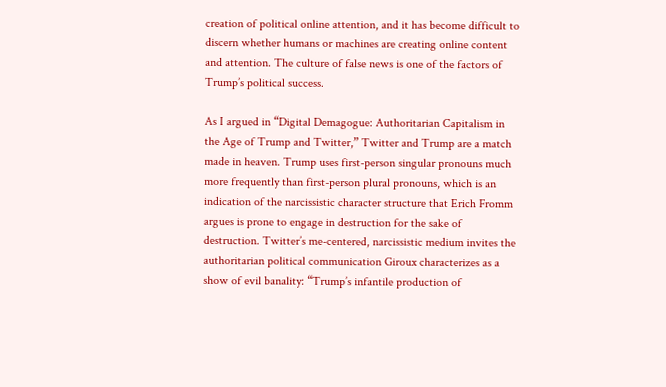creation of political online attention, and it has become difficult to discern whether humans or machines are creating online content and attention. The culture of false news is one of the factors of Trump’s political success.

As I argued in “Digital Demagogue: Authoritarian Capitalism in the Age of Trump and Twitter,” Twitter and Trump are a match made in heaven. Trump uses first-person singular pronouns much more frequently than first-person plural pronouns, which is an indication of the narcissistic character structure that Erich Fromm argues is prone to engage in destruction for the sake of destruction. Twitter’s me-centered, narcissistic medium invites the authoritarian political communication Giroux characterizes as a show of evil banality: “Trump’s infantile production of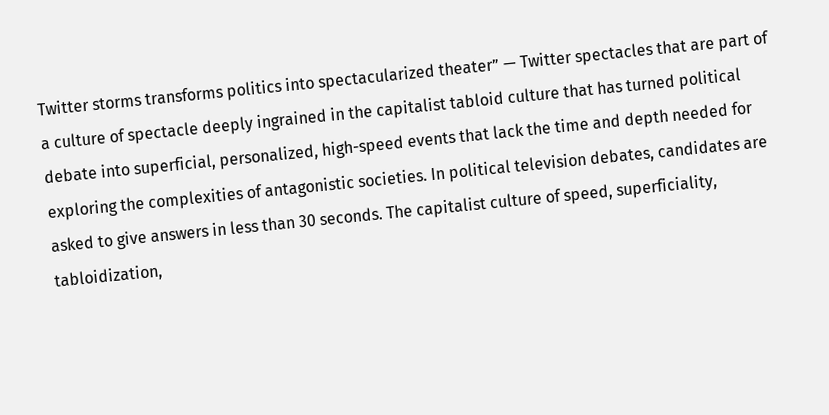Twitter storms transforms politics into spectacularized theater” — Twitter spectacles that are part of a culture of spectacle deeply ingrained in the capitalist tabloid culture that has turned political debate into superficial, personalized, high-speed events that lack the time and depth needed for exploring the complexities of antagonistic societies. In political television debates, candidates are asked to give answers in less than 30 seconds. The capitalist culture of speed, superficiality, tabloidization,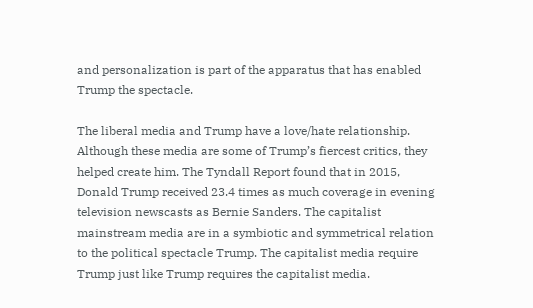and personalization is part of the apparatus that has enabled Trump the spectacle.

The liberal media and Trump have a love/hate relationship. Although these media are some of Trump’s fiercest critics, they helped create him. The Tyndall Report found that in 2015, Donald Trump received 23.4 times as much coverage in evening television newscasts as Bernie Sanders. The capitalist mainstream media are in a symbiotic and symmetrical relation to the political spectacle Trump. The capitalist media require Trump just like Trump requires the capitalist media.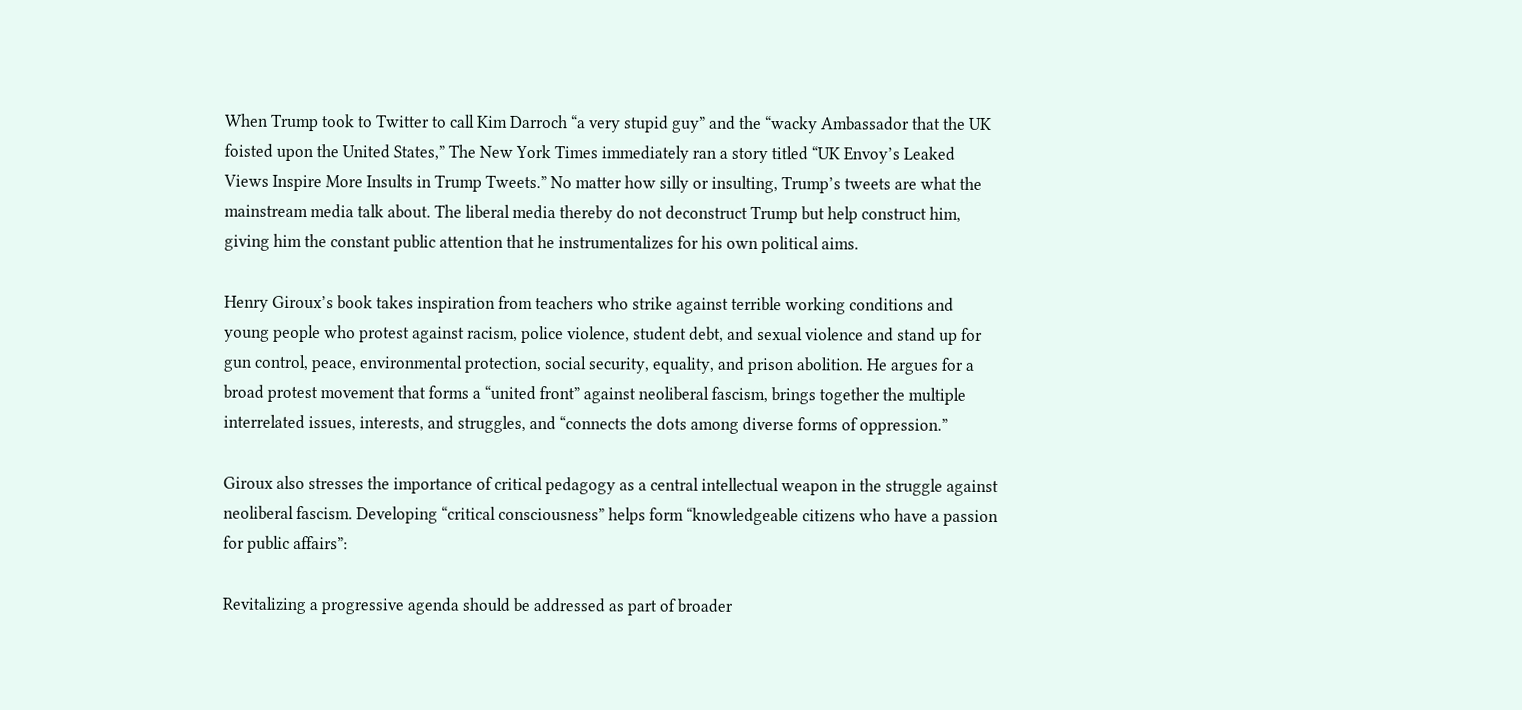When Trump took to Twitter to call Kim Darroch “a very stupid guy” and the “wacky Ambassador that the UK foisted upon the United States,” The New York Times immediately ran a story titled “UK Envoy’s Leaked Views Inspire More Insults in Trump Tweets.” No matter how silly or insulting, Trump’s tweets are what the mainstream media talk about. The liberal media thereby do not deconstruct Trump but help construct him, giving him the constant public attention that he instrumentalizes for his own political aims.

Henry Giroux’s book takes inspiration from teachers who strike against terrible working conditions and young people who protest against racism, police violence, student debt, and sexual violence and stand up for gun control, peace, environmental protection, social security, equality, and prison abolition. He argues for a broad protest movement that forms a “united front” against neoliberal fascism, brings together the multiple interrelated issues, interests, and struggles, and “connects the dots among diverse forms of oppression.”

Giroux also stresses the importance of critical pedagogy as a central intellectual weapon in the struggle against neoliberal fascism. Developing “critical consciousness” helps form “knowledgeable citizens who have a passion for public affairs”:

Revitalizing a progressive agenda should be addressed as part of broader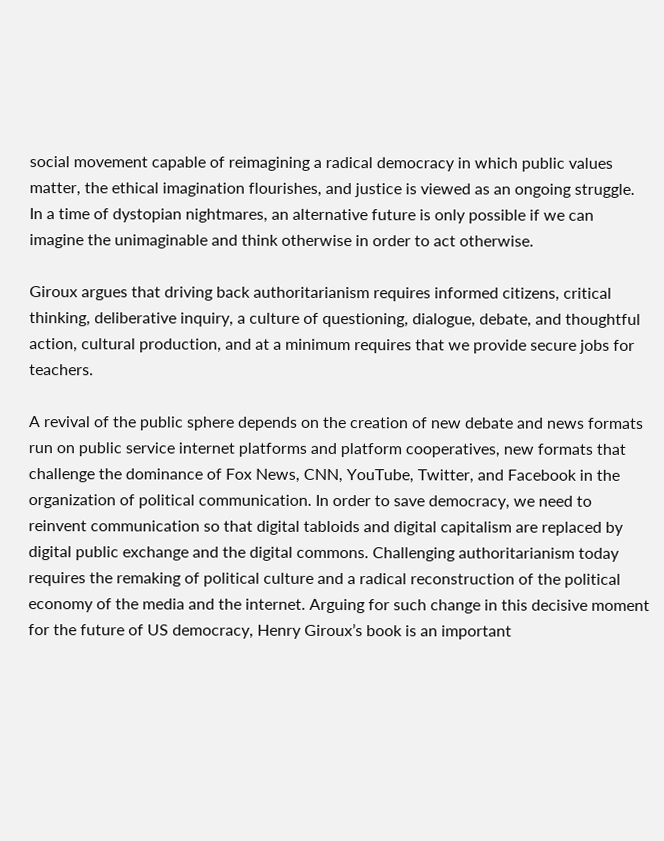social movement capable of reimagining a radical democracy in which public values matter, the ethical imagination flourishes, and justice is viewed as an ongoing struggle. In a time of dystopian nightmares, an alternative future is only possible if we can imagine the unimaginable and think otherwise in order to act otherwise.

Giroux argues that driving back authoritarianism requires informed citizens, critical thinking, deliberative inquiry, a culture of questioning, dialogue, debate, and thoughtful action, cultural production, and at a minimum requires that we provide secure jobs for teachers.

A revival of the public sphere depends on the creation of new debate and news formats run on public service internet platforms and platform cooperatives, new formats that challenge the dominance of Fox News, CNN, YouTube, Twitter, and Facebook in the organization of political communication. In order to save democracy, we need to reinvent communication so that digital tabloids and digital capitalism are replaced by digital public exchange and the digital commons. Challenging authoritarianism today requires the remaking of political culture and a radical reconstruction of the political economy of the media and the internet. Arguing for such change in this decisive moment for the future of US democracy, Henry Giroux’s book is an important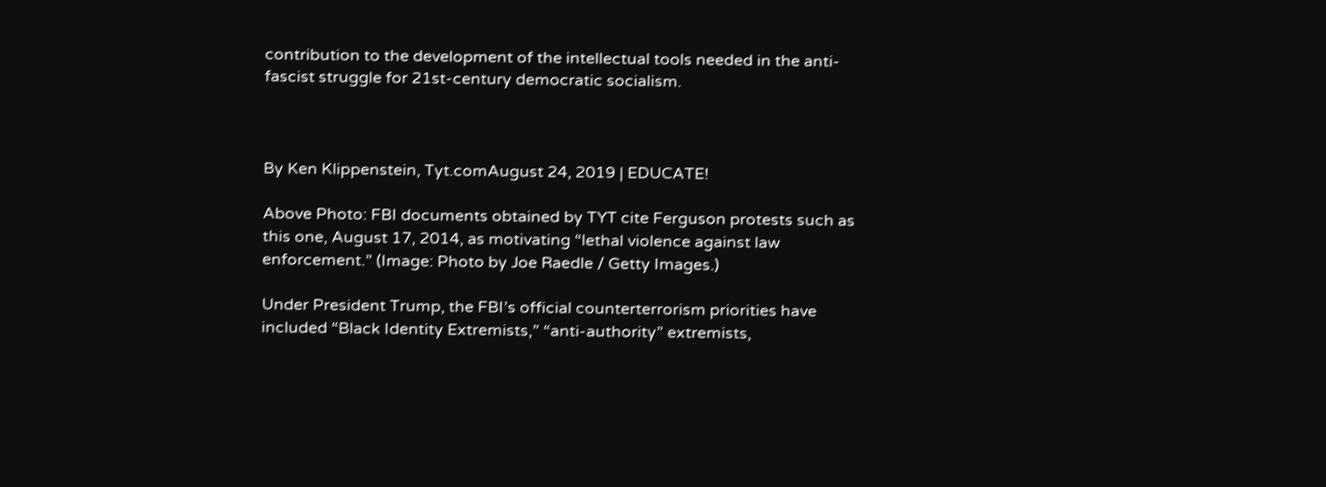contribution to the development of the intellectual tools needed in the anti-fascist struggle for 21st-century democratic socialism.



By Ken Klippenstein, Tyt.comAugust 24, 2019 | EDUCATE!

Above Photo: FBI documents obtained by TYT cite Ferguson protests such as this one, August 17, 2014, as motivating “lethal violence against law enforcement.” (Image: Photo by Joe Raedle / Getty Images.)

Under President Trump, the FBI’s official counterterrorism priorities have included “Black Identity Extremists,” “anti-authority” extremists,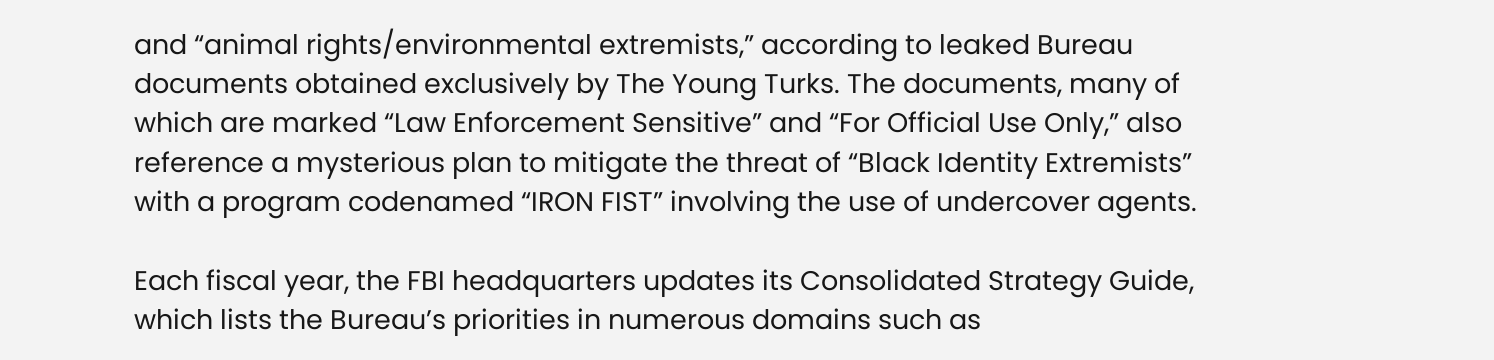and “animal rights/environmental extremists,” according to leaked Bureau documents obtained exclusively by The Young Turks. The documents, many of which are marked “Law Enforcement Sensitive” and “For Official Use Only,” also reference a mysterious plan to mitigate the threat of “Black Identity Extremists” with a program codenamed “IRON FIST” involving the use of undercover agents.

Each fiscal year, the FBI headquarters updates its Consolidated Strategy Guide, which lists the Bureau’s priorities in numerous domains such as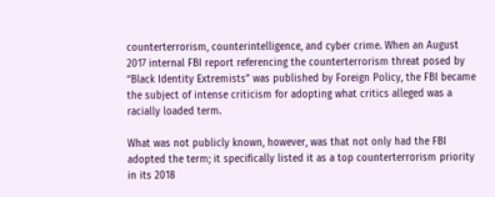counterterrorism, counterintelligence, and cyber crime. When an August 2017 internal FBI report referencing the counterterrorism threat posed by “Black Identity Extremists” was published by Foreign Policy, the FBI became the subject of intense criticism for adopting what critics alleged was a racially loaded term.

What was not publicly known, however, was that not only had the FBI adopted the term; it specifically listed it as a top counterterrorism priority in its 2018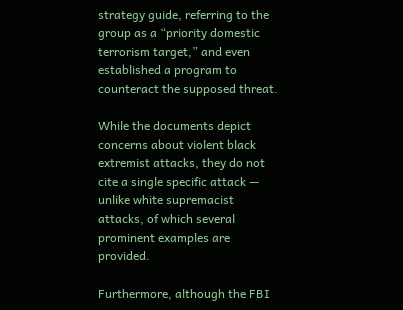strategy guide, referring to the group as a “priority domestic terrorism target,” and even established a program to counteract the supposed threat.

While the documents depict concerns about violent black extremist attacks, they do not cite a single specific attack — unlike white supremacist attacks, of which several prominent examples are provided.

Furthermore, although the FBI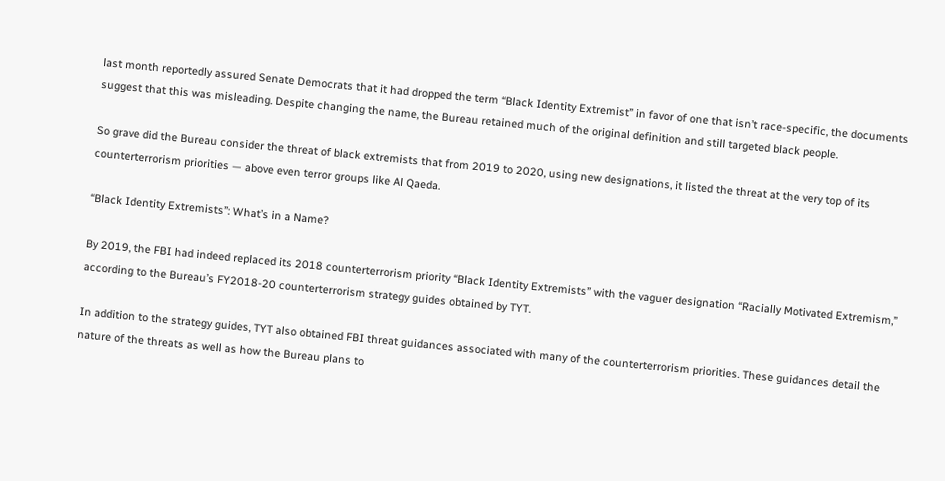last month reportedly assured Senate Democrats that it had dropped the term “Black Identity Extremist” in favor of one that isn’t race-specific, the documents suggest that this was misleading. Despite changing the name, the Bureau retained much of the original definition and still targeted black people.

So grave did the Bureau consider the threat of black extremists that from 2019 to 2020, using new designations, it listed the threat at the very top of its counterterrorism priorities — above even terror groups like Al Qaeda.

“Black Identity Extremists”: What’s in a Name?

By 2019, the FBI had indeed replaced its 2018 counterterrorism priority “Black Identity Extremists” with the vaguer designation “Racially Motivated Extremism,” according to the Bureau’s FY2018-20 counterterrorism strategy guides obtained by TYT.

In addition to the strategy guides, TYT also obtained FBI threat guidances associated with many of the counterterrorism priorities. These guidances detail the nature of the threats as well as how the Bureau plans to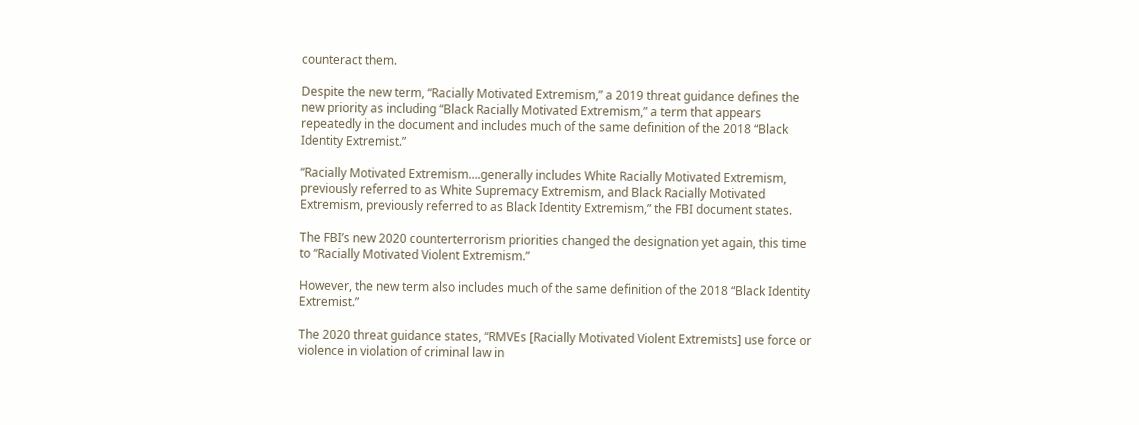counteract them.

Despite the new term, “Racially Motivated Extremism,” a 2019 threat guidance defines the new priority as including “Black Racially Motivated Extremism,” a term that appears repeatedly in the document and includes much of the same definition of the 2018 “Black Identity Extremist.”

“Racially Motivated Extremism….generally includes White Racially Motivated Extremism, previously referred to as White Supremacy Extremism, and Black Racially Motivated Extremism, previously referred to as Black Identity Extremism,” the FBI document states.

The FBI’s new 2020 counterterrorism priorities changed the designation yet again, this time to “Racially Motivated Violent Extremism.”

However, the new term also includes much of the same definition of the 2018 “Black Identity Extremist.”

The 2020 threat guidance states, “RMVEs [Racially Motivated Violent Extremists] use force or violence in violation of criminal law in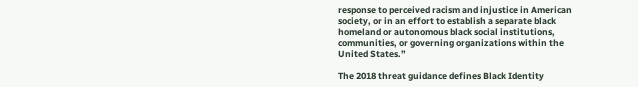response to perceived racism and injustice in American society, or in an effort to establish a separate black homeland or autonomous black social institutions, communities, or governing organizations within the United States.”

The 2018 threat guidance defines Black Identity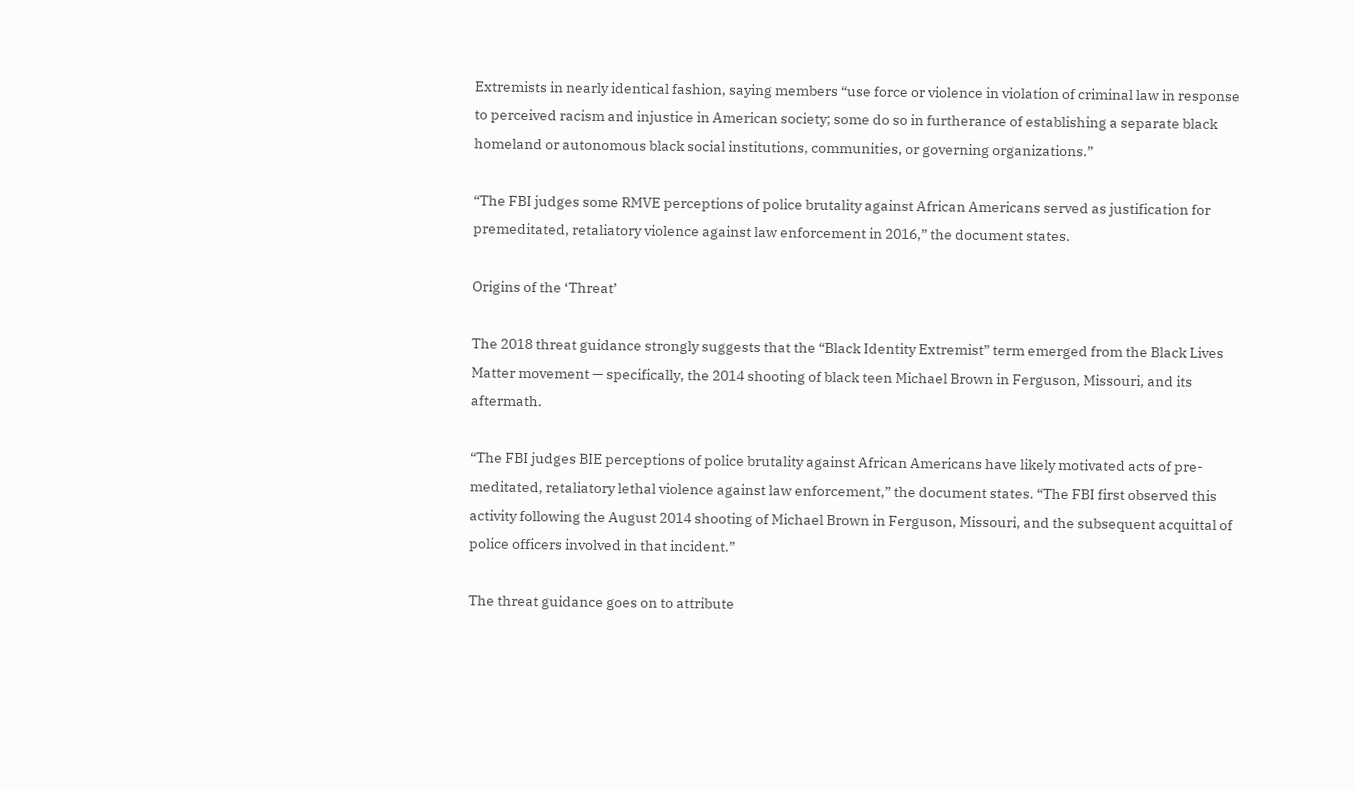Extremists in nearly identical fashion, saying members “use force or violence in violation of criminal law in response to perceived racism and injustice in American society; some do so in furtherance of establishing a separate black homeland or autonomous black social institutions, communities, or governing organizations.”

“The FBI judges some RMVE perceptions of police brutality against African Americans served as justification for premeditated, retaliatory violence against law enforcement in 2016,” the document states.

Origins of the ‘Threat’

The 2018 threat guidance strongly suggests that the “Black Identity Extremist” term emerged from the Black Lives Matter movement — specifically, the 2014 shooting of black teen Michael Brown in Ferguson, Missouri, and its aftermath.

“The FBI judges BIE perceptions of police brutality against African Americans have likely motivated acts of pre-meditated, retaliatory lethal violence against law enforcement,” the document states. “The FBI first observed this activity following the August 2014 shooting of Michael Brown in Ferguson, Missouri, and the subsequent acquittal of police officers involved in that incident.”

The threat guidance goes on to attribute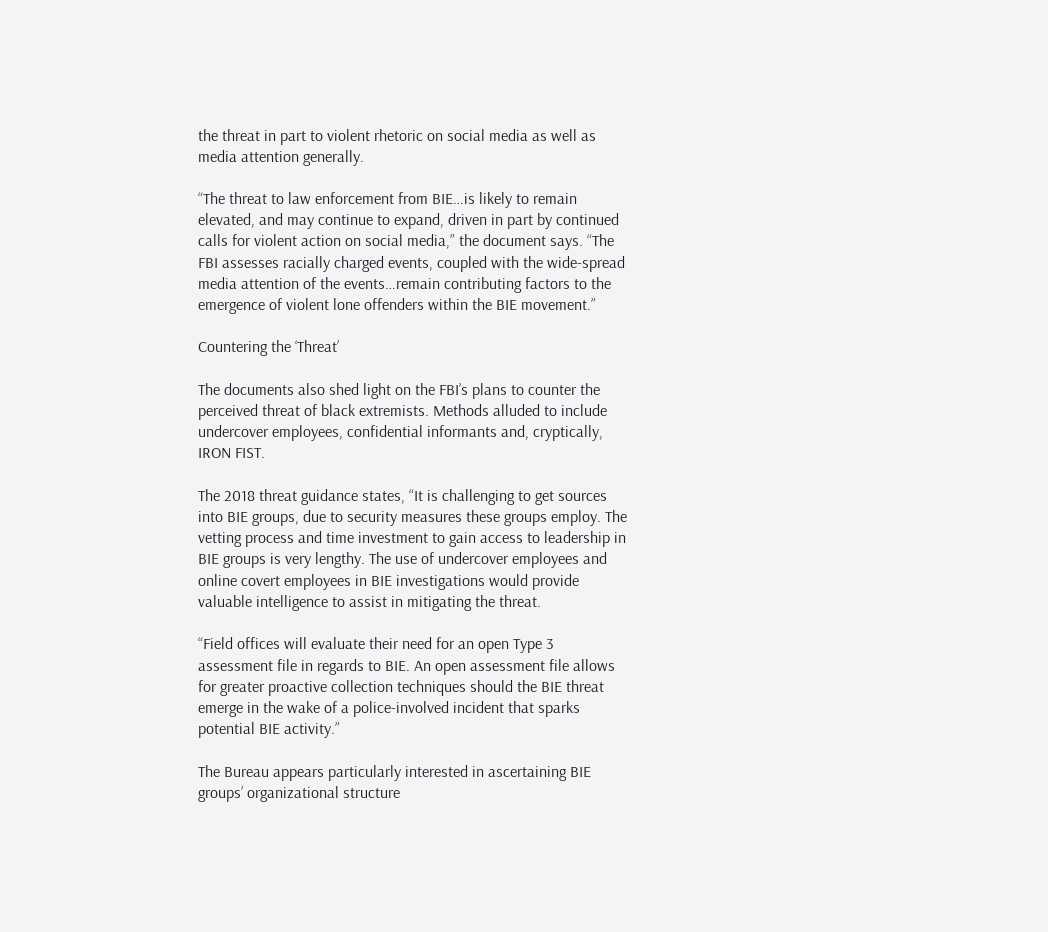the threat in part to violent rhetoric on social media as well as media attention generally.

“The threat to law enforcement from BIE…is likely to remain elevated, and may continue to expand, driven in part by continued calls for violent action on social media,” the document says. “The FBI assesses racially charged events, coupled with the wide-spread media attention of the events…remain contributing factors to the emergence of violent lone offenders within the BIE movement.”

Countering the ‘Threat’

The documents also shed light on the FBI’s plans to counter the perceived threat of black extremists. Methods alluded to include undercover employees, confidential informants and, cryptically, IRON FIST.

The 2018 threat guidance states, “It is challenging to get sources into BIE groups, due to security measures these groups employ. The vetting process and time investment to gain access to leadership in BIE groups is very lengthy. The use of undercover employees and online covert employees in BIE investigations would provide valuable intelligence to assist in mitigating the threat.

“Field offices will evaluate their need for an open Type 3 assessment file in regards to BIE. An open assessment file allows for greater proactive collection techniques should the BIE threat emerge in the wake of a police-involved incident that sparks potential BIE activity.”

The Bureau appears particularly interested in ascertaining BIE groups’ organizational structure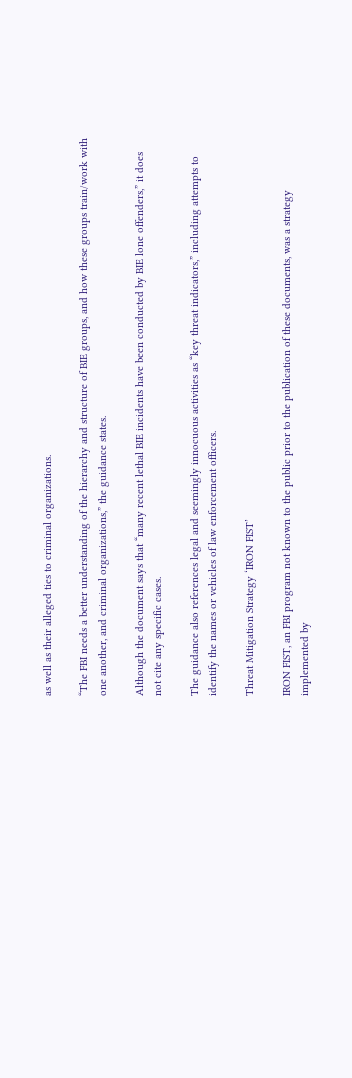as well as their alleged ties to criminal organizations.

“The FBI needs a better understanding of the hierarchy and structure of BIE groups, and how these groups train/work with one another, and criminal organizations,” the guidance states.

Although the document says that “many recent lethal BIE incidents have been conducted by BIE lone offenders,” it does not cite any specific cases.

The guidance also references legal and seemingly innocuous activities as “key threat indicators,” including attempts to identify the names or vehicles of law enforcement officers.

Threat Mitigation Strategy ‘IRON FIST’

IRON FIST, an FBI program not known to the public prior to the publication of these documents, was a strategy implemented by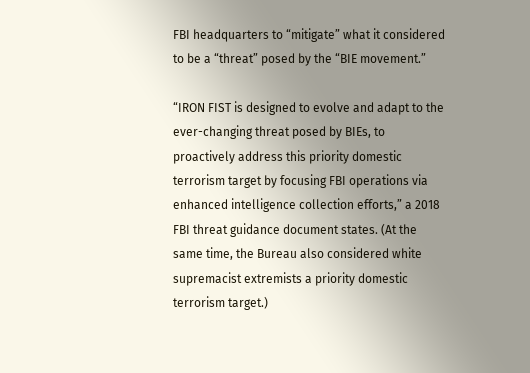FBI headquarters to “mitigate” what it considered to be a “threat” posed by the “BIE movement.”

“IRON FIST is designed to evolve and adapt to the ever-changing threat posed by BIEs, to proactively address this priority domestic terrorism target by focusing FBI operations via enhanced intelligence collection efforts,” a 2018 FBI threat guidance document states. (At the same time, the Bureau also considered white supremacist extremists a priority domestic terrorism target.)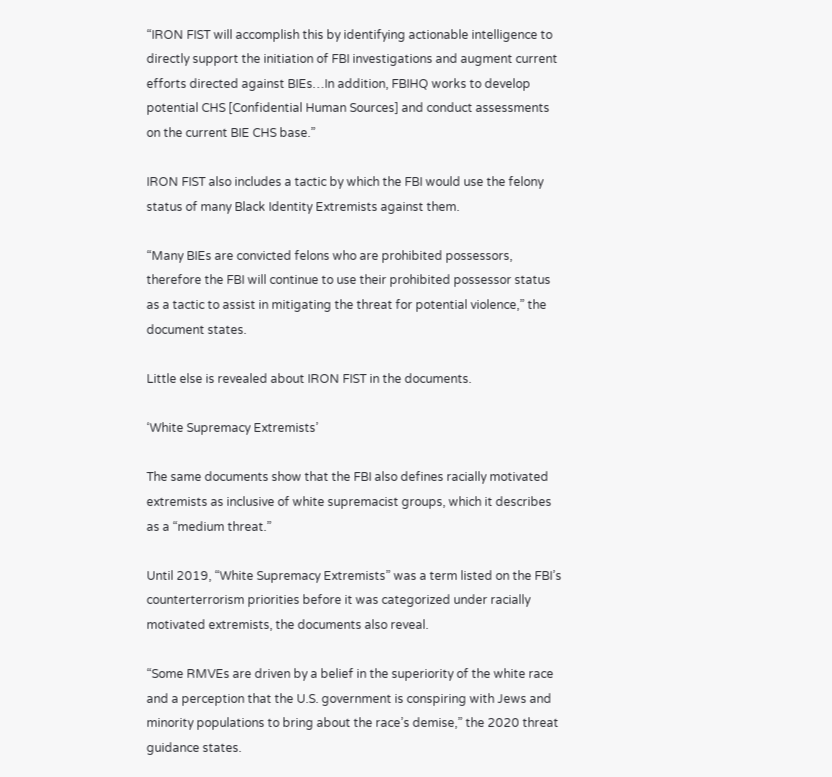“IRON FIST will accomplish this by identifying actionable intelligence to directly support the initiation of FBI investigations and augment current efforts directed against BIEs…In addition, FBIHQ works to develop potential CHS [Confidential Human Sources] and conduct assessments on the current BIE CHS base.”

IRON FIST also includes a tactic by which the FBI would use the felony status of many Black Identity Extremists against them.

“Many BIEs are convicted felons who are prohibited possessors, therefore the FBI will continue to use their prohibited possessor status as a tactic to assist in mitigating the threat for potential violence,” the document states.

Little else is revealed about IRON FIST in the documents.

‘White Supremacy Extremists’

The same documents show that the FBI also defines racially motivated extremists as inclusive of white supremacist groups, which it describes as a “medium threat.”

Until 2019, “White Supremacy Extremists” was a term listed on the FBI’s counterterrorism priorities before it was categorized under racially motivated extremists, the documents also reveal.

“Some RMVEs are driven by a belief in the superiority of the white race and a perception that the U.S. government is conspiring with Jews and minority populations to bring about the race’s demise,” the 2020 threat guidance states.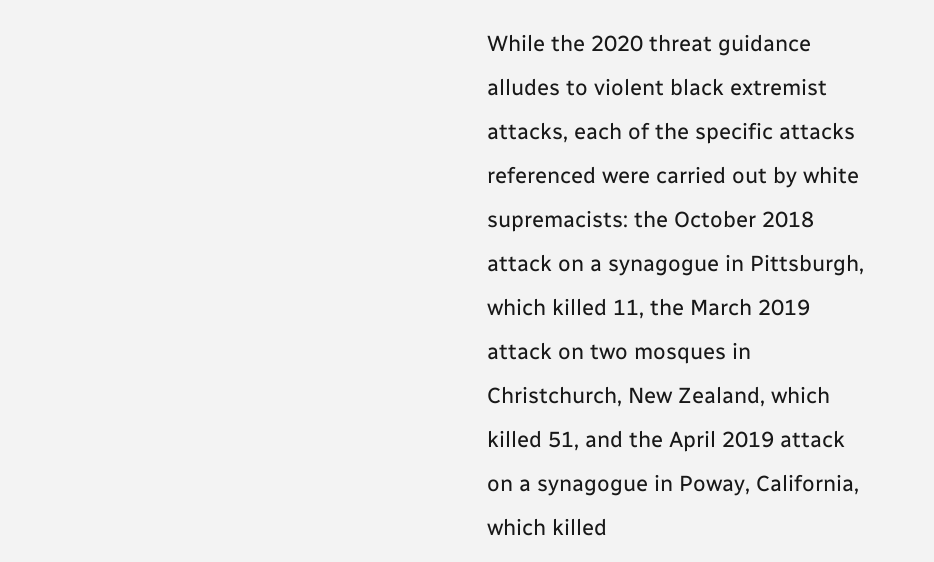While the 2020 threat guidance alludes to violent black extremist attacks, each of the specific attacks referenced were carried out by white supremacists: the October 2018 attack on a synagogue in Pittsburgh, which killed 11, the March 2019 attack on two mosques in Christchurch, New Zealand, which killed 51, and the April 2019 attack on a synagogue in Poway, California, which killed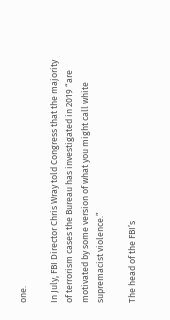one.

In July, FBI Director Chris Wray told Congress that the majority of terrorism cases the Bureau has investigated in 2019 “are motivated by some version of what you might call white supremacist violence.”

The head of the FBI’s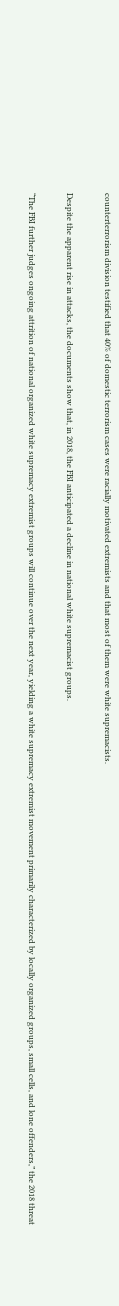counterterrorism division testified that 40% of domestic terrorism cases were racially motivated extremists and that most of them were white supremacists.

Despite the apparent rise in attacks, the documents show that, in 2018, the FBI anticipated a decline in national white supremacist groups.

“The FBI further judges ongoing attrition of national organized white supremacy extremist groups will continue over the next year, yielding a white supremacy extremist movement primarily characterized by locally organized groups, small cells, and lone offenders,” the 2018 threat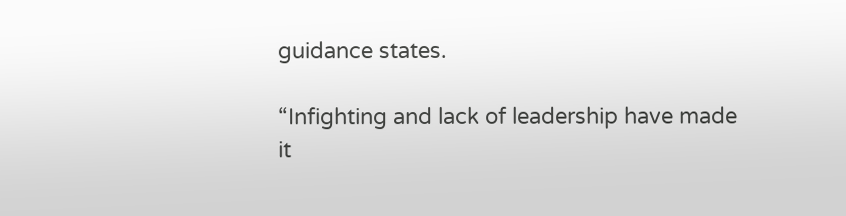guidance states.

“Infighting and lack of leadership have made it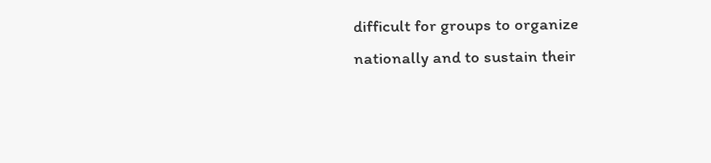difficult for groups to organize nationally and to sustain their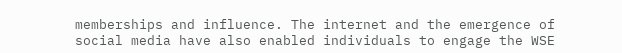memberships and influence. The internet and the emergence of social media have also enabled individuals to engage the WSE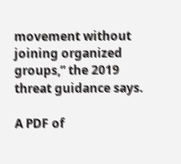movement without joining organized groups,” the 2019 threat guidance says.

A PDF of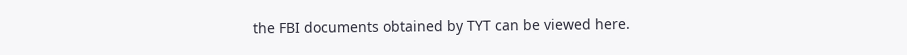the FBI documents obtained by TYT can be viewed here.